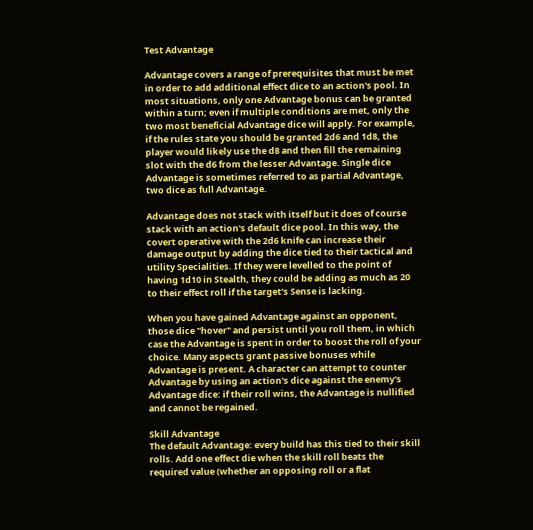Test Advantage

Advantage covers a range of prerequisites that must be met in order to add additional effect dice to an action's pool. In most situations, only one Advantage bonus can be granted within a turn; even if multiple conditions are met, only the two most beneficial Advantage dice will apply. For example, if the rules state you should be granted 2d6 and 1d8, the player would likely use the d8 and then fill the remaining slot with the d6 from the lesser Advantage. Single dice Advantage is sometimes referred to as partial Advantage, two dice as full Advantage.

Advantage does not stack with itself but it does of course stack with an action's default dice pool. In this way, the covert operative with the 2d6 knife can increase their damage output by adding the dice tied to their tactical and utility Specialities. If they were levelled to the point of having 1d10 in Stealth, they could be adding as much as 20 to their effect roll if the target's Sense is lacking.

When you have gained Advantage against an opponent, those dice "hover" and persist until you roll them, in which case the Advantage is spent in order to boost the roll of your choice. Many aspects grant passive bonuses while Advantage is present. A character can attempt to counter Advantage by using an action's dice against the enemy's Advantage dice: if their roll wins, the Advantage is nullified and cannot be regained.

Skill Advantage
The default Advantage: every build has this tied to their skill rolls. Add one effect die when the skill roll beats the required value (whether an opposing roll or a flat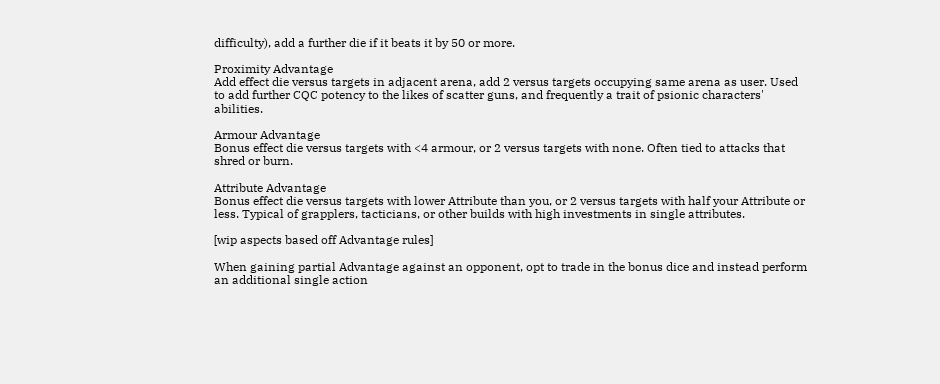difficulty), add a further die if it beats it by 50 or more.

Proximity Advantage
Add effect die versus targets in adjacent arena, add 2 versus targets occupying same arena as user. Used to add further CQC potency to the likes of scatter guns, and frequently a trait of psionic characters' abilities.

Armour Advantage
Bonus effect die versus targets with <4 armour, or 2 versus targets with none. Often tied to attacks that shred or burn.

Attribute Advantage
Bonus effect die versus targets with lower Attribute than you, or 2 versus targets with half your Attribute or less. Typical of grapplers, tacticians, or other builds with high investments in single attributes.

[wip aspects based off Advantage rules]

When gaining partial Advantage against an opponent, opt to trade in the bonus dice and instead perform an additional single action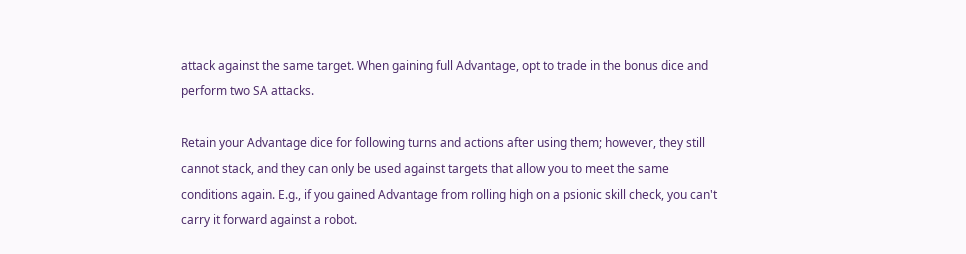attack against the same target. When gaining full Advantage, opt to trade in the bonus dice and perform two SA attacks.

Retain your Advantage dice for following turns and actions after using them; however, they still cannot stack, and they can only be used against targets that allow you to meet the same conditions again. E.g., if you gained Advantage from rolling high on a psionic skill check, you can't carry it forward against a robot.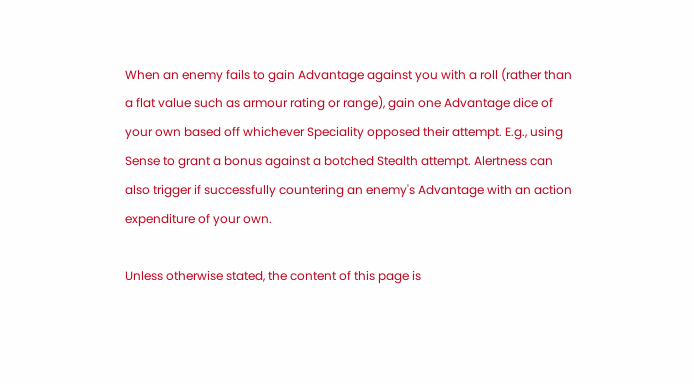When an enemy fails to gain Advantage against you with a roll (rather than a flat value such as armour rating or range), gain one Advantage dice of your own based off whichever Speciality opposed their attempt. E.g., using Sense to grant a bonus against a botched Stealth attempt. Alertness can also trigger if successfully countering an enemy's Advantage with an action expenditure of your own.

Unless otherwise stated, the content of this page is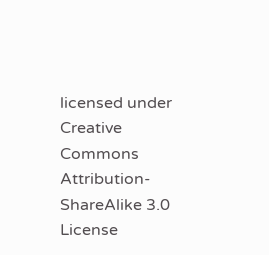licensed under Creative Commons Attribution-ShareAlike 3.0 License